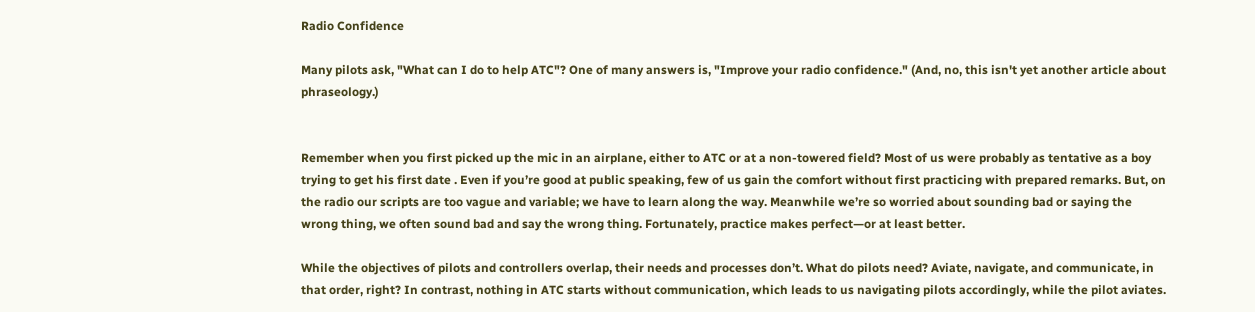Radio Confidence

Many pilots ask, "What can I do to help ATC"? One of many answers is, "Improve your radio confidence." (And, no, this isn't yet another article about phraseology.)


Remember when you first picked up the mic in an airplane, either to ATC or at a non-towered field? Most of us were probably as tentative as a boy trying to get his first date . Even if you’re good at public speaking, few of us gain the comfort without first practicing with prepared remarks. But, on the radio our scripts are too vague and variable; we have to learn along the way. Meanwhile we’re so worried about sounding bad or saying the wrong thing, we often sound bad and say the wrong thing. Fortunately, practice makes perfect—or at least better.

While the objectives of pilots and controllers overlap, their needs and processes don’t. What do pilots need? Aviate, navigate, and communicate, in that order, right? In contrast, nothing in ATC starts without communication, which leads to us navigating pilots accordingly, while the pilot aviates.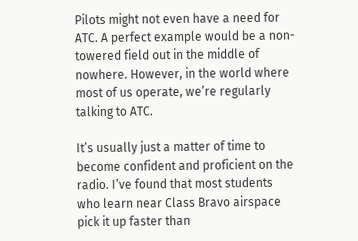Pilots might not even have a need for ATC. A perfect example would be a non-towered field out in the middle of nowhere. However, in the world where most of us operate, we’re regularly talking to ATC.

It’s usually just a matter of time to become confident and proficient on the radio. I’ve found that most students who learn near Class Bravo airspace pick it up faster than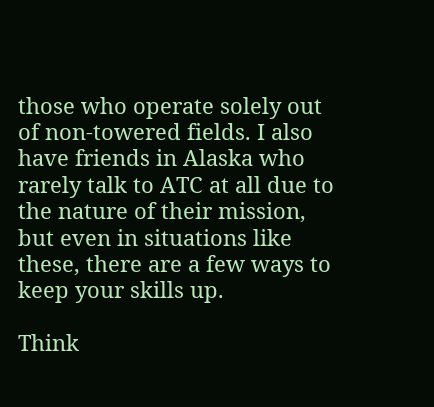those who operate solely out of non-towered fields. I also have friends in Alaska who rarely talk to ATC at all due to the nature of their mission, but even in situations like these, there are a few ways to keep your skills up.

Think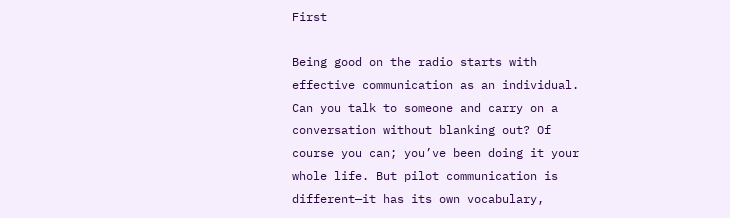First

Being good on the radio starts with effective communication as an individual. Can you talk to someone and carry on a conversation without blanking out? Of course you can; you’ve been doing it your whole life. But pilot communication is different—it has its own vocabulary,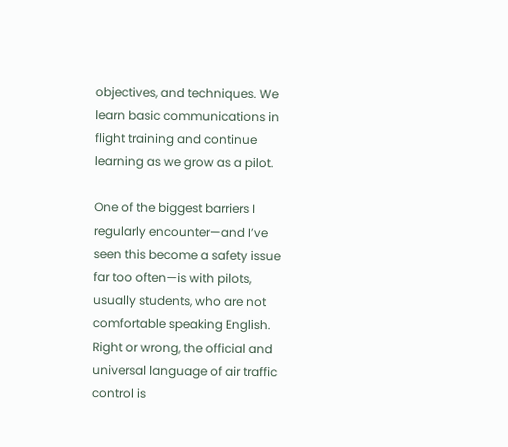objectives, and techniques. We learn basic communications in flight training and continue learning as we grow as a pilot.

One of the biggest barriers I regularly encounter—and I’ve seen this become a safety issue far too often—is with pilots, usually students, who are not comfortable speaking English. Right or wrong, the official and universal language of air traffic control is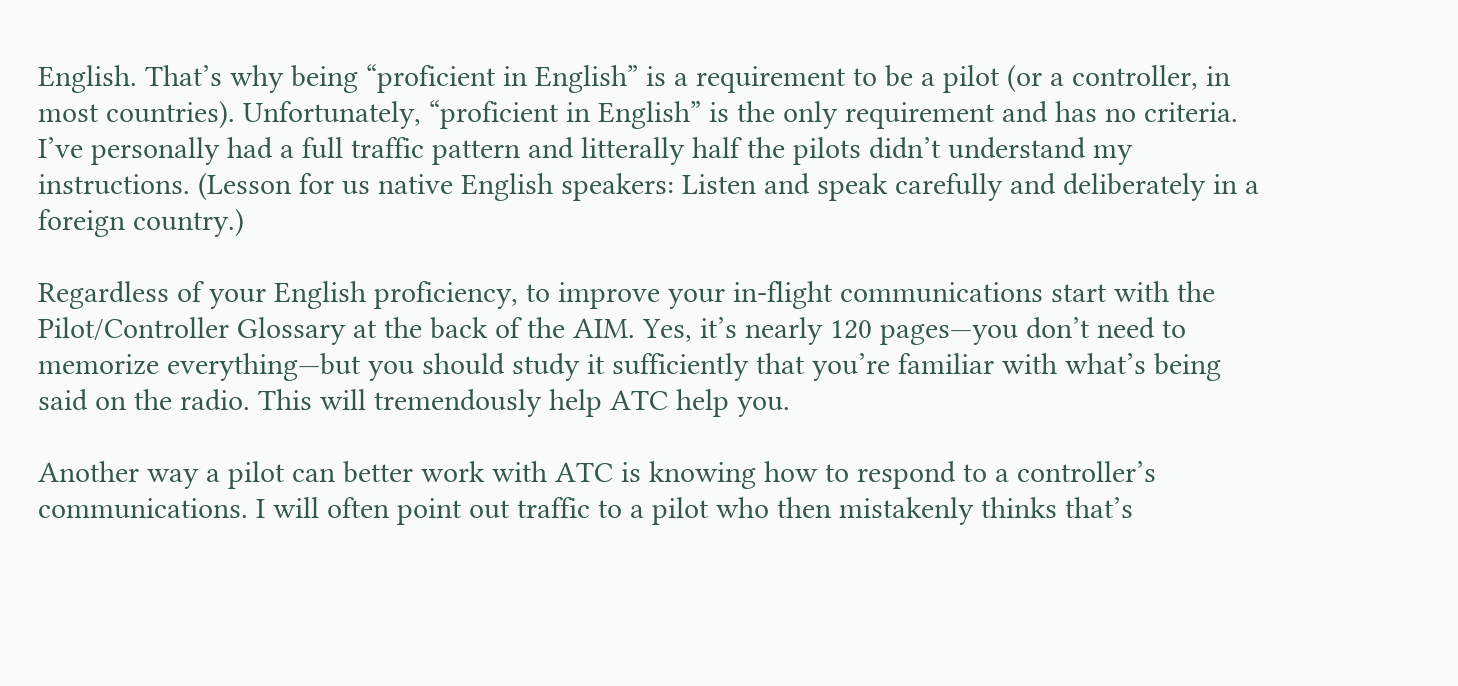English. That’s why being “proficient in English” is a requirement to be a pilot (or a controller, in most countries). Unfortunately, “proficient in English” is the only requirement and has no criteria. I’ve personally had a full traffic pattern and litterally half the pilots didn’t understand my instructions. (Lesson for us native English speakers: Listen and speak carefully and deliberately in a foreign country.)

Regardless of your English proficiency, to improve your in-flight communications start with the Pilot/Controller Glossary at the back of the AIM. Yes, it’s nearly 120 pages—you don’t need to memorize everything—but you should study it sufficiently that you’re familiar with what’s being said on the radio. This will tremendously help ATC help you.

Another way a pilot can better work with ATC is knowing how to respond to a controller’s communications. I will often point out traffic to a pilot who then mistakenly thinks that’s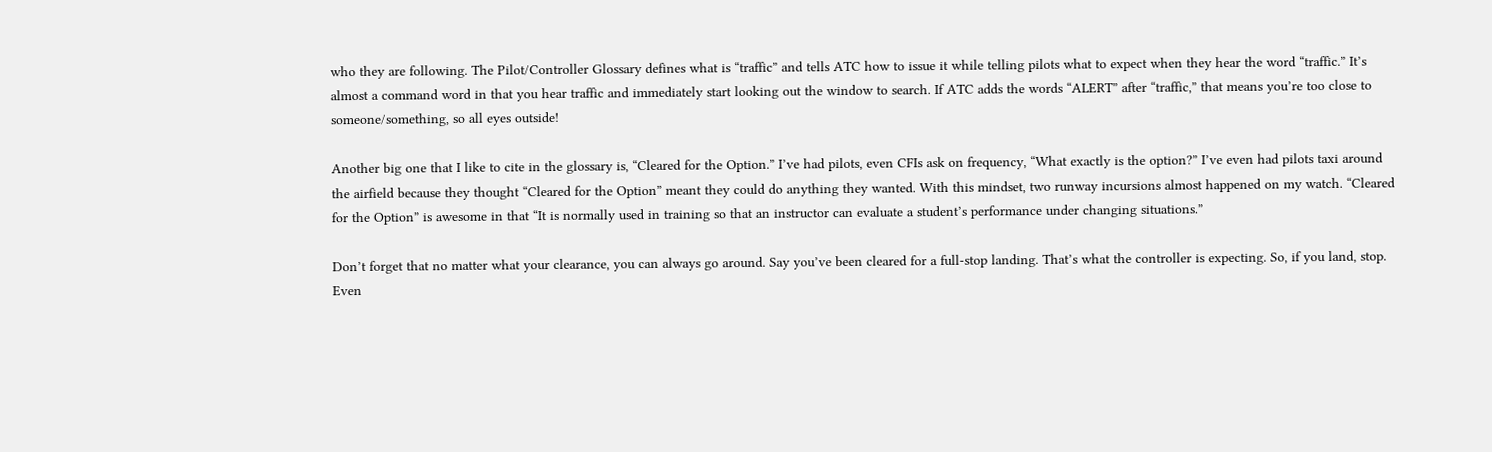who they are following. The Pilot/Controller Glossary defines what is “traffic” and tells ATC how to issue it while telling pilots what to expect when they hear the word “traffic.” It’s almost a command word in that you hear traffic and immediately start looking out the window to search. If ATC adds the words “ALERT” after “traffic,” that means you’re too close to someone/something, so all eyes outside!

Another big one that I like to cite in the glossary is, “Cleared for the Option.” I’ve had pilots, even CFIs ask on frequency, “What exactly is the option?” I’ve even had pilots taxi around the airfield because they thought “Cleared for the Option” meant they could do anything they wanted. With this mindset, two runway incursions almost happened on my watch. “Cleared for the Option” is awesome in that “It is normally used in training so that an instructor can evaluate a student’s performance under changing situations.”

Don’t forget that no matter what your clearance, you can always go around. Say you’ve been cleared for a full-stop landing. That’s what the controller is expecting. So, if you land, stop. Even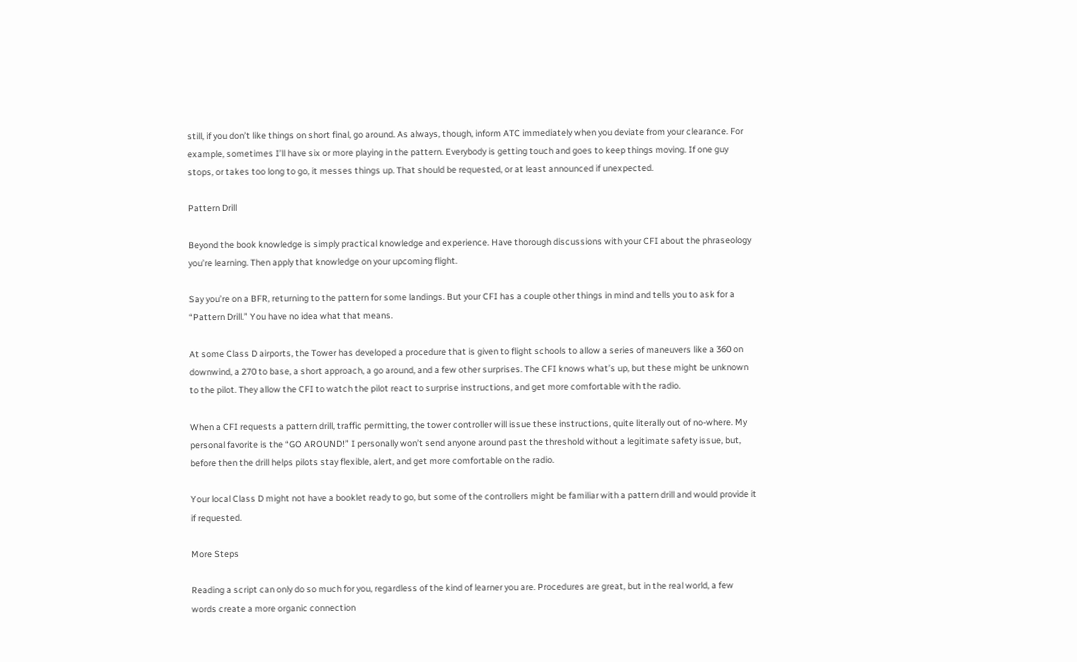still, if you don’t like things on short final, go around. As always, though, inform ATC immediately when you deviate from your clearance. For example, sometimes I’ll have six or more playing in the pattern. Everybody is getting touch and goes to keep things moving. If one guy stops, or takes too long to go, it messes things up. That should be requested, or at least announced if unexpected.

Pattern Drill

Beyond the book knowledge is simply practical knowledge and experience. Have thorough discussions with your CFI about the phraseology you’re learning. Then apply that knowledge on your upcoming flight.

Say you’re on a BFR, returning to the pattern for some landings. But your CFI has a couple other things in mind and tells you to ask for a “Pattern Drill.” You have no idea what that means.

At some Class D airports, the Tower has developed a procedure that is given to flight schools to allow a series of maneuvers like a 360 on downwind, a 270 to base, a short approach, a go around, and a few other surprises. The CFI knows what’s up, but these might be unknown to the pilot. They allow the CFI to watch the pilot react to surprise instructions, and get more comfortable with the radio.

When a CFI requests a pattern drill, traffic permitting, the tower controller will issue these instructions, quite literally out of no-where. My personal favorite is the “GO AROUND!” I personally won’t send anyone around past the threshold without a legitimate safety issue, but, before then the drill helps pilots stay flexible, alert, and get more comfortable on the radio.

Your local Class D might not have a booklet ready to go, but some of the controllers might be familiar with a pattern drill and would provide it if requested.

More Steps

Reading a script can only do so much for you, regardless of the kind of learner you are. Procedures are great, but in the real world, a few words create a more organic connection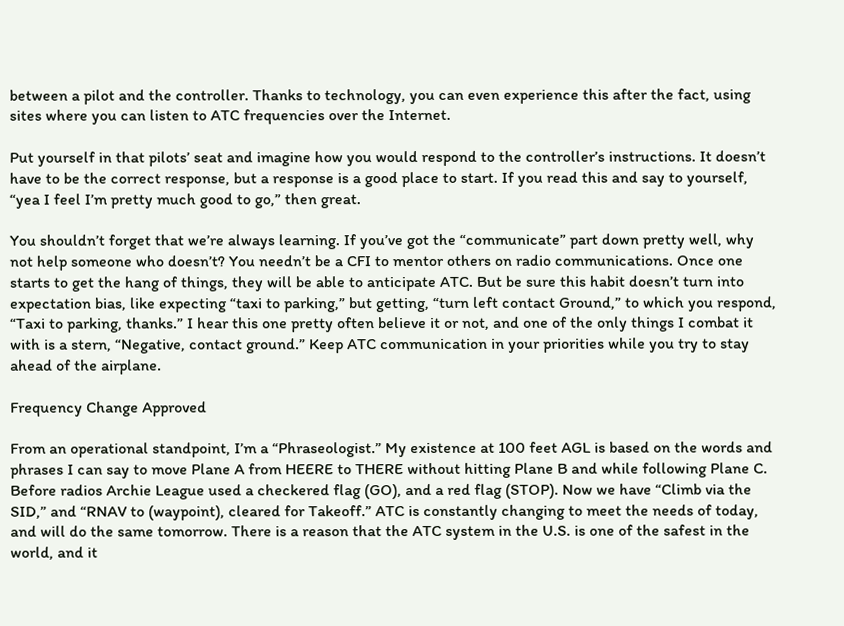between a pilot and the controller. Thanks to technology, you can even experience this after the fact, using sites where you can listen to ATC frequencies over the Internet.

Put yourself in that pilots’ seat and imagine how you would respond to the controller’s instructions. It doesn’t have to be the correct response, but a response is a good place to start. If you read this and say to yourself, “yea I feel I’m pretty much good to go,” then great.

You shouldn’t forget that we’re always learning. If you’ve got the “communicate” part down pretty well, why not help someone who doesn’t? You needn’t be a CFI to mentor others on radio communications. Once one starts to get the hang of things, they will be able to anticipate ATC. But be sure this habit doesn’t turn into expectation bias, like expecting “taxi to parking,” but getting, “turn left contact Ground,” to which you respond, “Taxi to parking, thanks.” I hear this one pretty often believe it or not, and one of the only things I combat it with is a stern, “Negative, contact ground.” Keep ATC communication in your priorities while you try to stay ahead of the airplane.

Frequency Change Approved

From an operational standpoint, I’m a “Phraseologist.” My existence at 100 feet AGL is based on the words and phrases I can say to move Plane A from HEERE to THERE without hitting Plane B and while following Plane C. Before radios Archie League used a checkered flag (GO), and a red flag (STOP). Now we have “Climb via the SID,” and “RNAV to (waypoint), cleared for Takeoff.” ATC is constantly changing to meet the needs of today, and will do the same tomorrow. There is a reason that the ATC system in the U.S. is one of the safest in the world, and it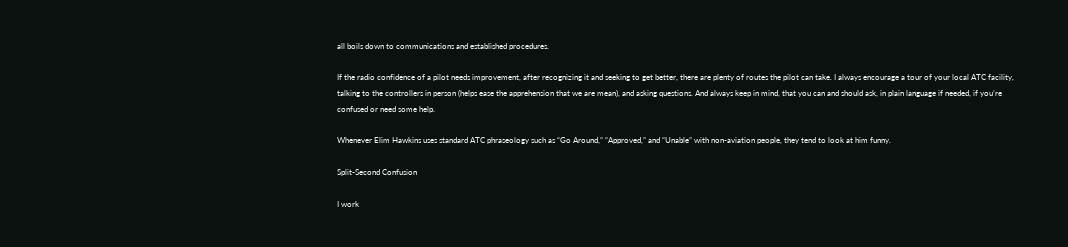all boils down to communications and established procedures.

If the radio confidence of a pilot needs improvement, after recognizing it and seeking to get better, there are plenty of routes the pilot can take. I always encourage a tour of your local ATC facility, talking to the controllers in person (helps ease the apprehension that we are mean), and asking questions. And always keep in mind, that you can and should ask, in plain language if needed, if you’re confused or need some help.

Whenever Elim Hawkins uses standard ATC phraseology such as “Go Around,” “Approved,” and “Unable” with non-aviation people, they tend to look at him funny.

Split-Second Confusion

I work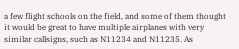a few flight schools on the field, and some of them thought it would be great to have multiple airplanes with very similar callsigns, such as N11234 and N11235. As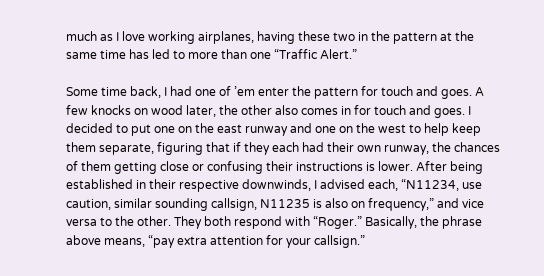much as I love working airplanes, having these two in the pattern at the same time has led to more than one “Traffic Alert.”

Some time back, I had one of ’em enter the pattern for touch and goes. A few knocks on wood later, the other also comes in for touch and goes. I decided to put one on the east runway and one on the west to help keep them separate, figuring that if they each had their own runway, the chances of them getting close or confusing their instructions is lower. After being established in their respective downwinds, I advised each, “N11234, use caution, similar sounding callsign, N11235 is also on frequency,” and vice versa to the other. They both respond with “Roger.” Basically, the phrase above means, “pay extra attention for your callsign.”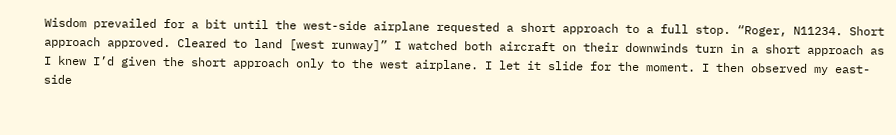Wisdom prevailed for a bit until the west-side airplane requested a short approach to a full stop. “Roger, N11234. Short approach approved. Cleared to land [west runway]” I watched both aircraft on their downwinds turn in a short approach as I knew I’d given the short approach only to the west airplane. I let it slide for the moment. I then observed my east-side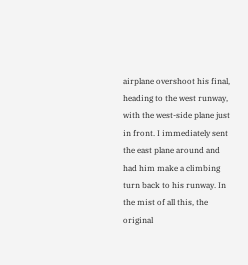airplane overshoot his final, heading to the west runway, with the west-side plane just in front. I immediately sent the east plane around and had him make a climbing turn back to his runway. In the mist of all this, the original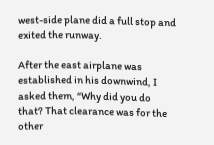west-side plane did a full stop and exited the runway.

After the east airplane was established in his downwind, I asked them, “Why did you do that? That clearance was for the other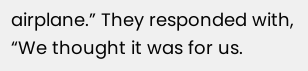airplane.” They responded with, “We thought it was for us.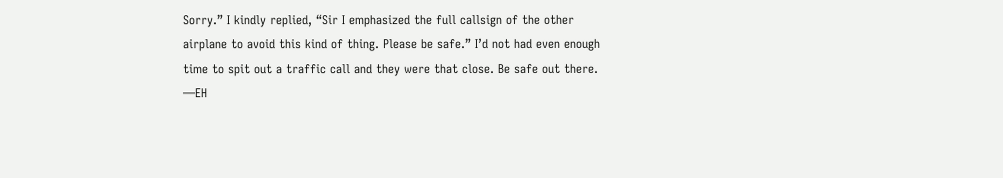Sorry.” I kindly replied, “Sir I emphasized the full callsign of the other airplane to avoid this kind of thing. Please be safe.” I’d not had even enough time to spit out a traffic call and they were that close. Be safe out there. —EH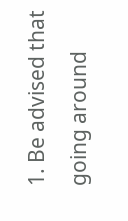1. Be advised that going around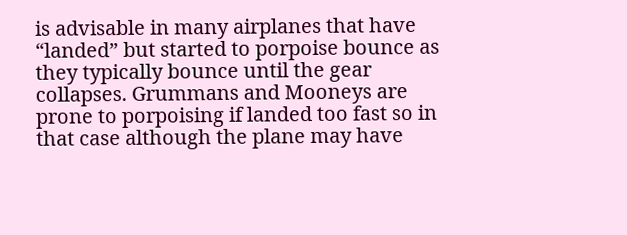is advisable in many airplanes that have “landed” but started to porpoise bounce as they typically bounce until the gear collapses. Grummans and Mooneys are prone to porpoising if landed too fast so in that case although the plane may have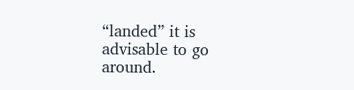“landed” it is advisable to go around.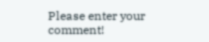Please enter your comment!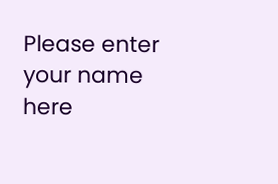Please enter your name here